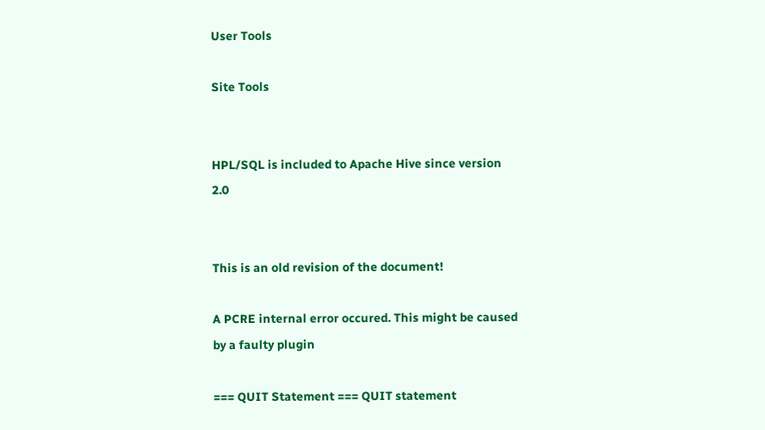User Tools

Site Tools


HPL/SQL is included to Apache Hive since version 2.0


This is an old revision of the document!

A PCRE internal error occured. This might be caused by a faulty plugin

=== QUIT Statement === QUIT statement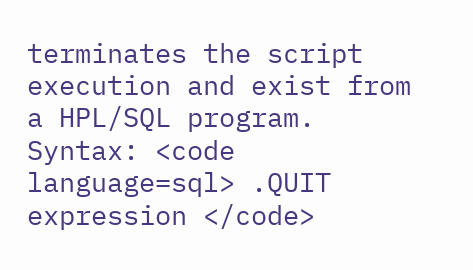terminates the script execution and exist from a HPL/SQL program. Syntax: <code language=sql> .QUIT expression </code>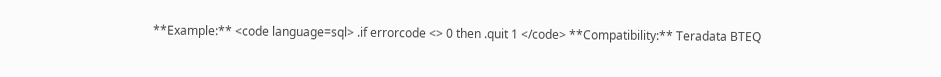**Example:** <code language=sql> .if errorcode <> 0 then .quit 1 </code> **Compatibility:** Teradata BTEQ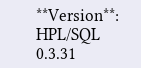**Version**: HPL/SQL 0.3.31